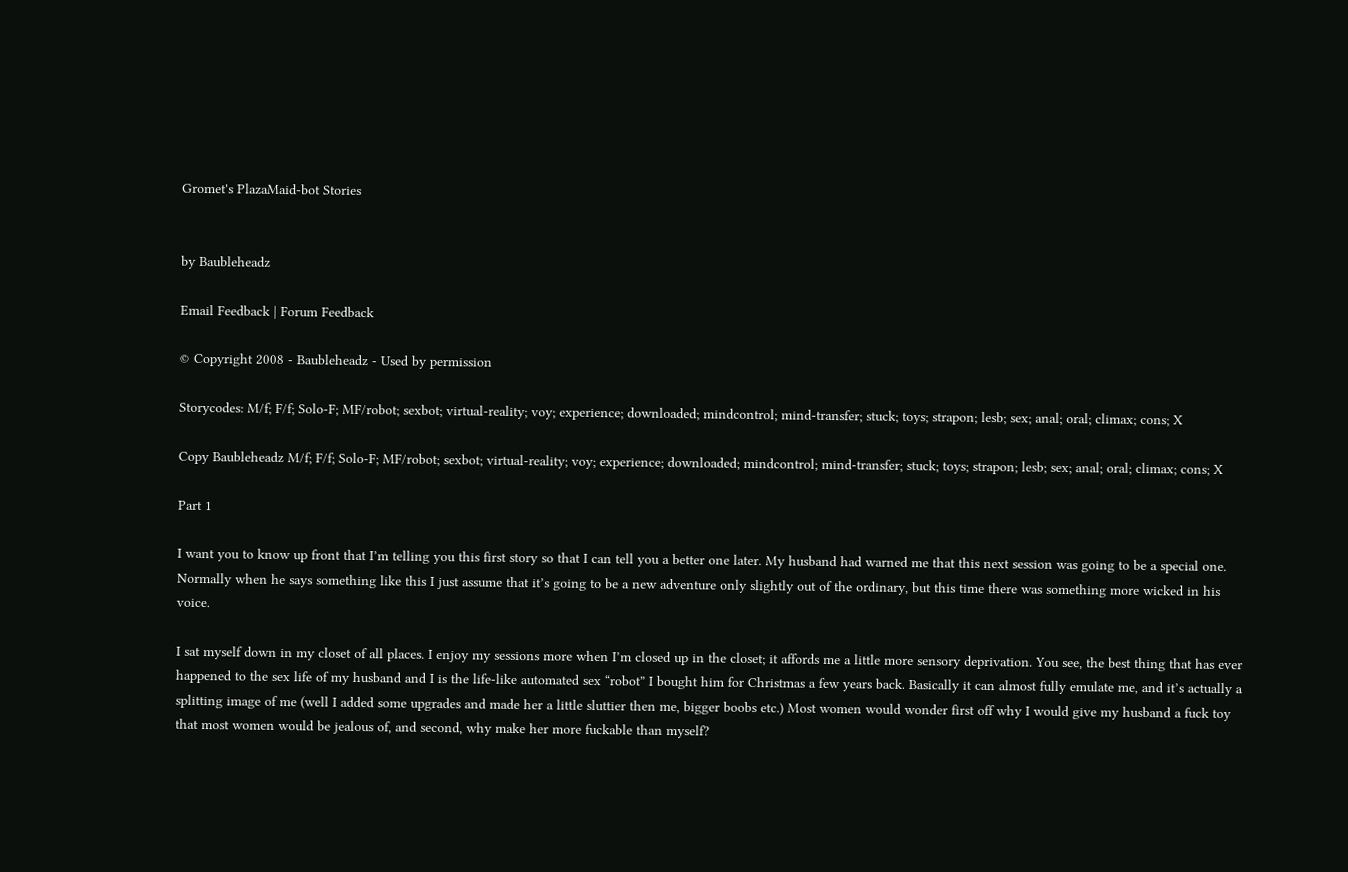Gromet's PlazaMaid-bot Stories


by Baubleheadz

Email Feedback | Forum Feedback

© Copyright 2008 - Baubleheadz - Used by permission

Storycodes: M/f; F/f; Solo-F; MF/robot; sexbot; virtual-reality; voy; experience; downloaded; mindcontrol; mind-transfer; stuck; toys; strapon; lesb; sex; anal; oral; climax; cons; X

Copy Baubleheadz M/f; F/f; Solo-F; MF/robot; sexbot; virtual-reality; voy; experience; downloaded; mindcontrol; mind-transfer; stuck; toys; strapon; lesb; sex; anal; oral; climax; cons; X

Part 1

I want you to know up front that I’m telling you this first story so that I can tell you a better one later. My husband had warned me that this next session was going to be a special one. Normally when he says something like this I just assume that it’s going to be a new adventure only slightly out of the ordinary, but this time there was something more wicked in his voice.

I sat myself down in my closet of all places. I enjoy my sessions more when I’m closed up in the closet; it affords me a little more sensory deprivation. You see, the best thing that has ever happened to the sex life of my husband and I is the life-like automated sex “robot” I bought him for Christmas a few years back. Basically it can almost fully emulate me, and it’s actually a splitting image of me (well I added some upgrades and made her a little sluttier then me, bigger boobs etc.) Most women would wonder first off why I would give my husband a fuck toy that most women would be jealous of, and second, why make her more fuckable than myself?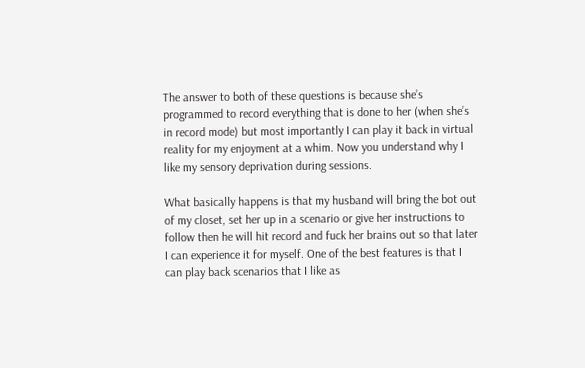The answer to both of these questions is because she’s programmed to record everything that is done to her (when she’s in record mode) but most importantly I can play it back in virtual reality for my enjoyment at a whim. Now you understand why I like my sensory deprivation during sessions.

What basically happens is that my husband will bring the bot out of my closet, set her up in a scenario or give her instructions to follow then he will hit record and fuck her brains out so that later I can experience it for myself. One of the best features is that I can play back scenarios that I like as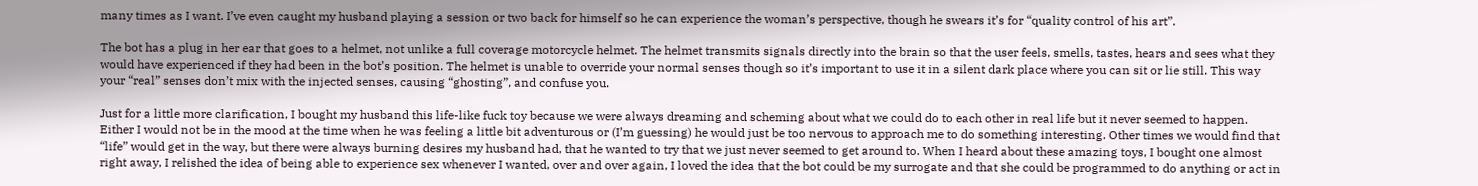many times as I want. I’ve even caught my husband playing a session or two back for himself so he can experience the woman’s perspective, though he swears it’s for “quality control of his art”.

The bot has a plug in her ear that goes to a helmet, not unlike a full coverage motorcycle helmet. The helmet transmits signals directly into the brain so that the user feels, smells, tastes, hears and sees what they would have experienced if they had been in the bot’s position. The helmet is unable to override your normal senses though so it’s important to use it in a silent dark place where you can sit or lie still. This way your “real” senses don’t mix with the injected senses, causing “ghosting”, and confuse you.

Just for a little more clarification, I bought my husband this life-like fuck toy because we were always dreaming and scheming about what we could do to each other in real life but it never seemed to happen. Either I would not be in the mood at the time when he was feeling a little bit adventurous or (I’m guessing) he would just be too nervous to approach me to do something interesting. Other times we would find that “life” would get in the way, but there were always burning desires my husband had, that he wanted to try that we just never seemed to get around to. When I heard about these amazing toys, I bought one almost right away, I relished the idea of being able to experience sex whenever I wanted, over and over again, I loved the idea that the bot could be my surrogate and that she could be programmed to do anything or act in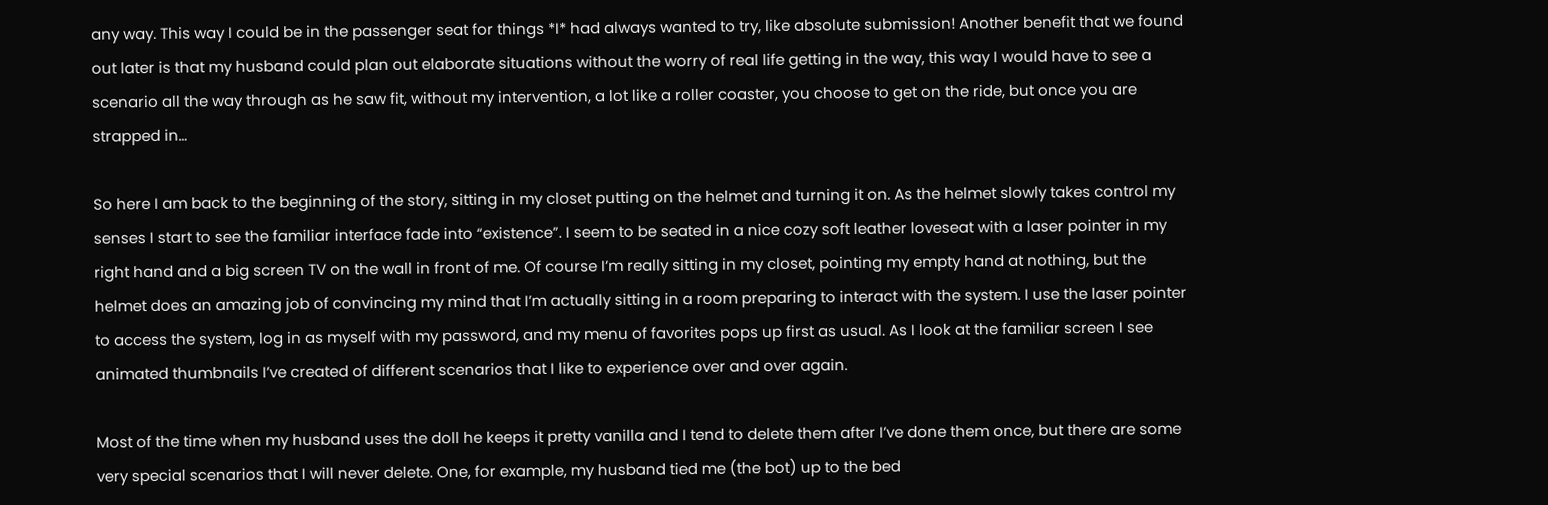any way. This way I could be in the passenger seat for things *I* had always wanted to try, like absolute submission! Another benefit that we found out later is that my husband could plan out elaborate situations without the worry of real life getting in the way, this way I would have to see a scenario all the way through as he saw fit, without my intervention, a lot like a roller coaster, you choose to get on the ride, but once you are strapped in…

So here I am back to the beginning of the story, sitting in my closet putting on the helmet and turning it on. As the helmet slowly takes control my senses I start to see the familiar interface fade into “existence”. I seem to be seated in a nice cozy soft leather loveseat with a laser pointer in my right hand and a big screen TV on the wall in front of me. Of course I’m really sitting in my closet, pointing my empty hand at nothing, but the helmet does an amazing job of convincing my mind that I’m actually sitting in a room preparing to interact with the system. I use the laser pointer to access the system, log in as myself with my password, and my menu of favorites pops up first as usual. As I look at the familiar screen I see animated thumbnails I’ve created of different scenarios that I like to experience over and over again.

Most of the time when my husband uses the doll he keeps it pretty vanilla and I tend to delete them after I’ve done them once, but there are some very special scenarios that I will never delete. One, for example, my husband tied me (the bot) up to the bed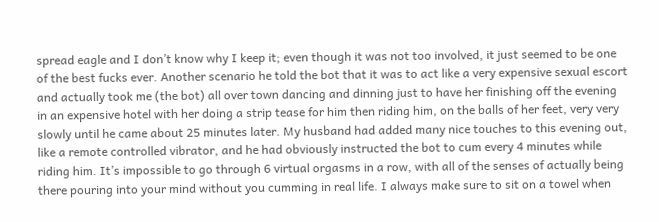spread eagle and I don’t know why I keep it; even though it was not too involved, it just seemed to be one of the best fucks ever. Another scenario he told the bot that it was to act like a very expensive sexual escort and actually took me (the bot) all over town dancing and dinning just to have her finishing off the evening in an expensive hotel with her doing a strip tease for him then riding him, on the balls of her feet, very very slowly until he came about 25 minutes later. My husband had added many nice touches to this evening out, like a remote controlled vibrator, and he had obviously instructed the bot to cum every 4 minutes while riding him. It’s impossible to go through 6 virtual orgasms in a row, with all of the senses of actually being there pouring into your mind without you cumming in real life. I always make sure to sit on a towel when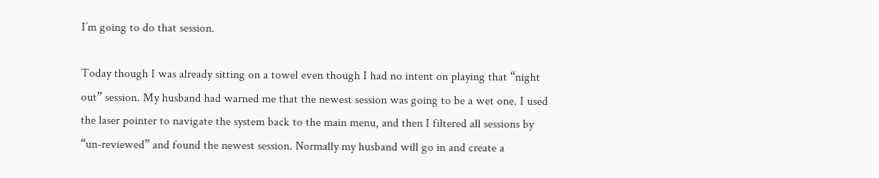I’m going to do that session.

Today though I was already sitting on a towel even though I had no intent on playing that “night out” session. My husband had warned me that the newest session was going to be a wet one. I used the laser pointer to navigate the system back to the main menu, and then I filtered all sessions by “un-reviewed” and found the newest session. Normally my husband will go in and create a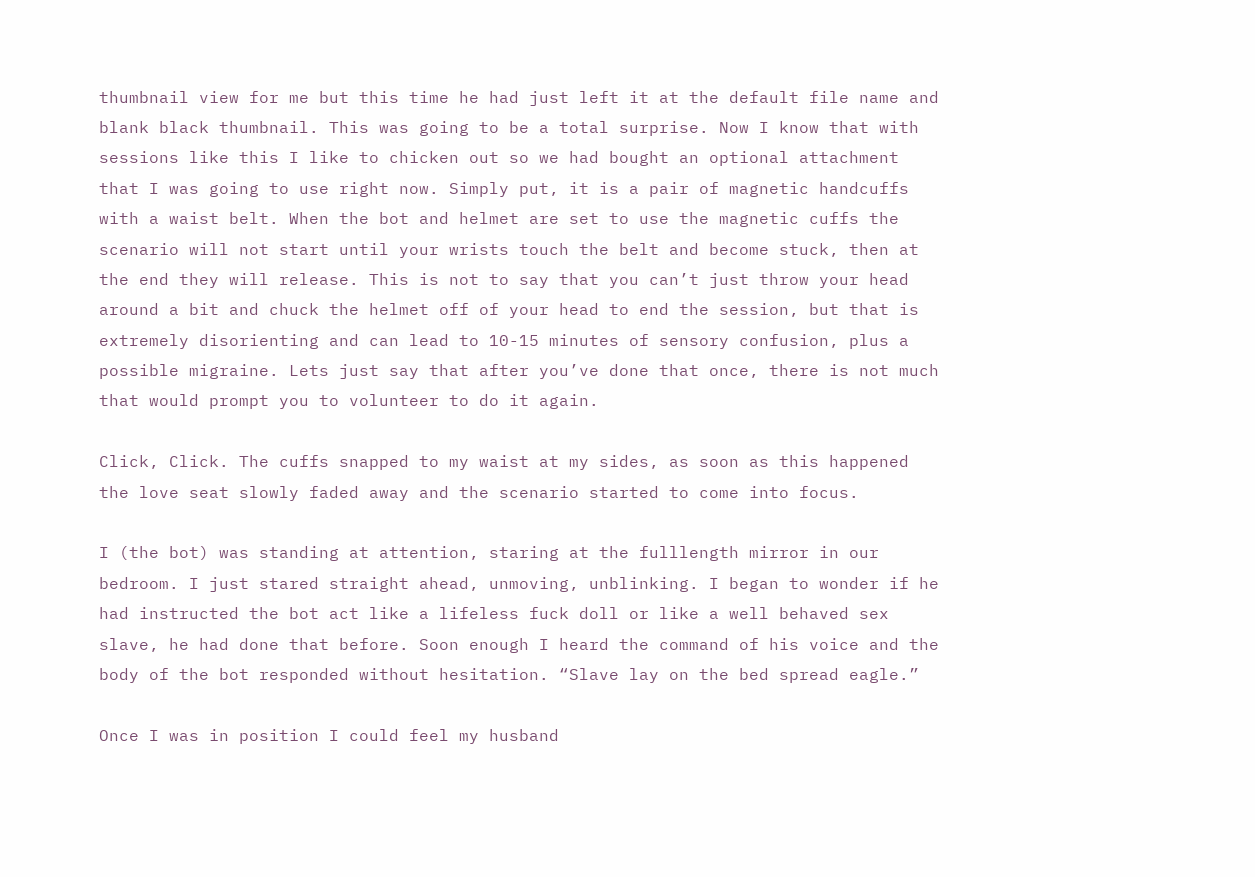thumbnail view for me but this time he had just left it at the default file name and blank black thumbnail. This was going to be a total surprise. Now I know that with sessions like this I like to chicken out so we had bought an optional attachment that I was going to use right now. Simply put, it is a pair of magnetic handcuffs with a waist belt. When the bot and helmet are set to use the magnetic cuffs the scenario will not start until your wrists touch the belt and become stuck, then at the end they will release. This is not to say that you can’t just throw your head around a bit and chuck the helmet off of your head to end the session, but that is extremely disorienting and can lead to 10-15 minutes of sensory confusion, plus a possible migraine. Lets just say that after you’ve done that once, there is not much that would prompt you to volunteer to do it again.

Click, Click. The cuffs snapped to my waist at my sides, as soon as this happened the love seat slowly faded away and the scenario started to come into focus.

I (the bot) was standing at attention, staring at the fulllength mirror in our bedroom. I just stared straight ahead, unmoving, unblinking. I began to wonder if he had instructed the bot act like a lifeless fuck doll or like a well behaved sex slave, he had done that before. Soon enough I heard the command of his voice and the body of the bot responded without hesitation. “Slave lay on the bed spread eagle.”

Once I was in position I could feel my husband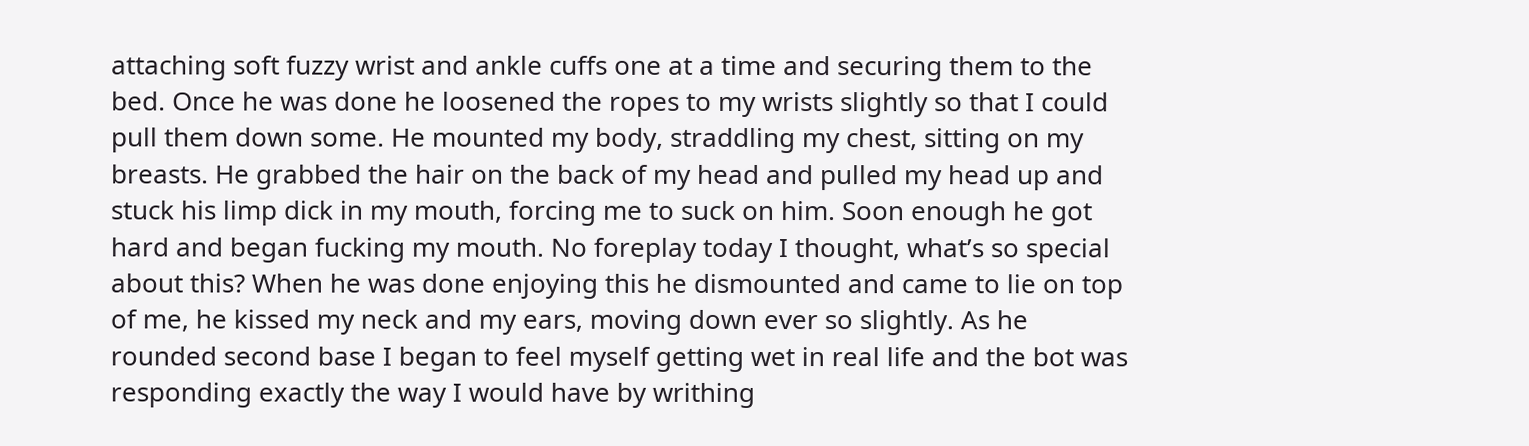attaching soft fuzzy wrist and ankle cuffs one at a time and securing them to the bed. Once he was done he loosened the ropes to my wrists slightly so that I could pull them down some. He mounted my body, straddling my chest, sitting on my breasts. He grabbed the hair on the back of my head and pulled my head up and stuck his limp dick in my mouth, forcing me to suck on him. Soon enough he got hard and began fucking my mouth. No foreplay today I thought, what’s so special about this? When he was done enjoying this he dismounted and came to lie on top of me, he kissed my neck and my ears, moving down ever so slightly. As he rounded second base I began to feel myself getting wet in real life and the bot was responding exactly the way I would have by writhing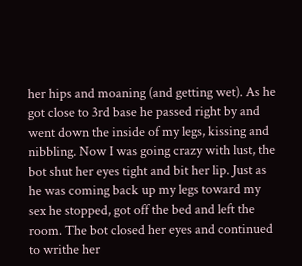her hips and moaning (and getting wet). As he got close to 3rd base he passed right by and went down the inside of my legs, kissing and nibbling. Now I was going crazy with lust, the bot shut her eyes tight and bit her lip. Just as he was coming back up my legs toward my sex he stopped, got off the bed and left the room. The bot closed her eyes and continued to writhe her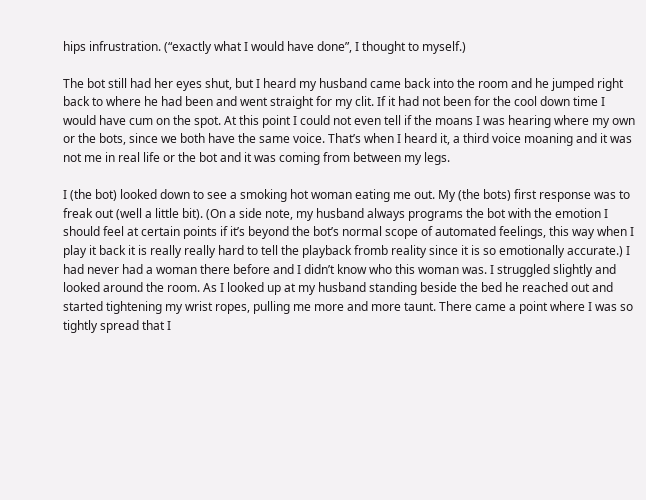hips infrustration. (“exactly what I would have done”, I thought to myself.)

The bot still had her eyes shut, but I heard my husband came back into the room and he jumped right back to where he had been and went straight for my clit. If it had not been for the cool down time I would have cum on the spot. At this point I could not even tell if the moans I was hearing where my own or the bots, since we both have the same voice. That’s when I heard it, a third voice moaning and it was not me in real life or the bot and it was coming from between my legs.

I (the bot) looked down to see a smoking hot woman eating me out. My (the bots) first response was to freak out (well a little bit). (On a side note, my husband always programs the bot with the emotion I should feel at certain points if it’s beyond the bot’s normal scope of automated feelings, this way when I play it back it is really really hard to tell the playback fromb reality since it is so emotionally accurate.) I had never had a woman there before and I didn’t know who this woman was. I struggled slightly and looked around the room. As I looked up at my husband standing beside the bed he reached out and started tightening my wrist ropes, pulling me more and more taunt. There came a point where I was so tightly spread that I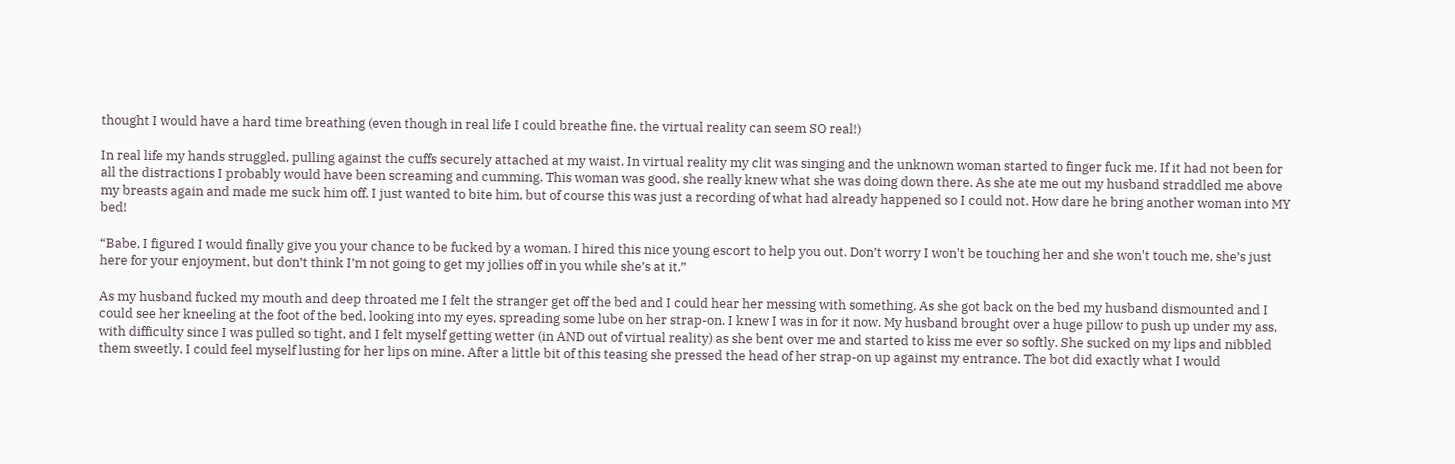thought I would have a hard time breathing (even though in real life I could breathe fine, the virtual reality can seem SO real!)

In real life my hands struggled, pulling against the cuffs securely attached at my waist. In virtual reality my clit was singing and the unknown woman started to finger fuck me. If it had not been for all the distractions I probably would have been screaming and cumming. This woman was good, she really knew what she was doing down there. As she ate me out my husband straddled me above my breasts again and made me suck him off. I just wanted to bite him, but of course this was just a recording of what had already happened so I could not. How dare he bring another woman into MY bed!

“Babe, I figured I would finally give you your chance to be fucked by a woman. I hired this nice young escort to help you out. Don’t worry I won't be touching her and she won't touch me, she’s just here for your enjoyment, but don’t think I’m not going to get my jollies off in you while she’s at it.”

As my husband fucked my mouth and deep throated me I felt the stranger get off the bed and I could hear her messing with something. As she got back on the bed my husband dismounted and I could see her kneeling at the foot of the bed, looking into my eyes, spreading some lube on her strap-on. I knew I was in for it now. My husband brought over a huge pillow to push up under my ass, with difficulty since I was pulled so tight, and I felt myself getting wetter (in AND out of virtual reality) as she bent over me and started to kiss me ever so softly. She sucked on my lips and nibbled them sweetly. I could feel myself lusting for her lips on mine. After a little bit of this teasing she pressed the head of her strap-on up against my entrance. The bot did exactly what I would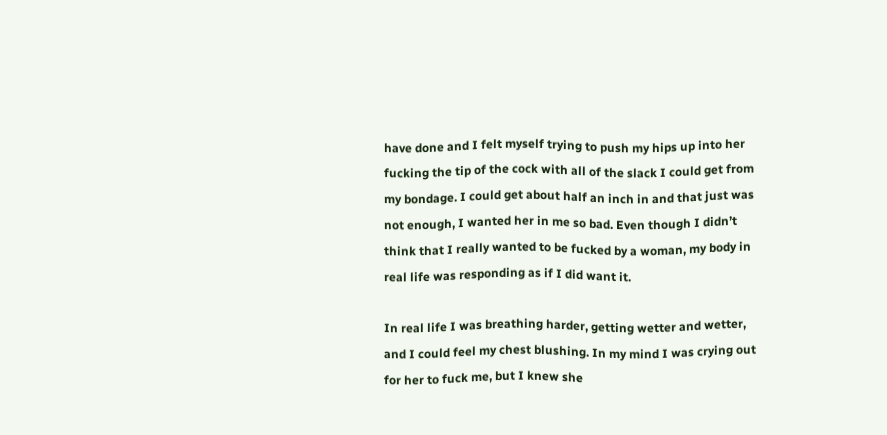have done and I felt myself trying to push my hips up into her fucking the tip of the cock with all of the slack I could get from my bondage. I could get about half an inch in and that just was not enough, I wanted her in me so bad. Even though I didn’t think that I really wanted to be fucked by a woman, my body in real life was responding as if I did want it.

In real life I was breathing harder, getting wetter and wetter, and I could feel my chest blushing. In my mind I was crying out for her to fuck me, but I knew she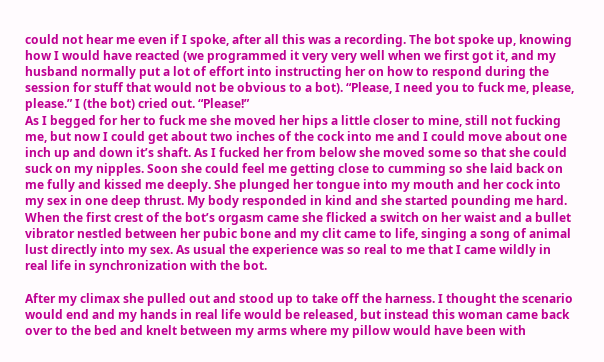could not hear me even if I spoke, after all this was a recording. The bot spoke up, knowing how I would have reacted (we programmed it very very well when we first got it, and my husband normally put a lot of effort into instructing her on how to respond during the session for stuff that would not be obvious to a bot). “Please, I need you to fuck me, please, please.” I (the bot) cried out. “Please!”
As I begged for her to fuck me she moved her hips a little closer to mine, still not fucking me, but now I could get about two inches of the cock into me and I could move about one inch up and down it’s shaft. As I fucked her from below she moved some so that she could suck on my nipples. Soon she could feel me getting close to cumming so she laid back on me fully and kissed me deeply. She plunged her tongue into my mouth and her cock into my sex in one deep thrust. My body responded in kind and she started pounding me hard. When the first crest of the bot’s orgasm came she flicked a switch on her waist and a bullet vibrator nestled between her pubic bone and my clit came to life, singing a song of animal lust directly into my sex. As usual the experience was so real to me that I came wildly in real life in synchronization with the bot.

After my climax she pulled out and stood up to take off the harness. I thought the scenario would end and my hands in real life would be released, but instead this woman came back over to the bed and knelt between my arms where my pillow would have been with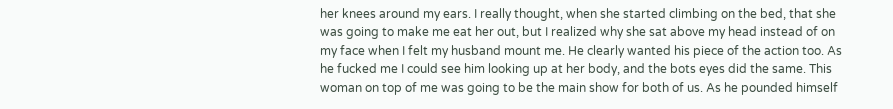her knees around my ears. I really thought, when she started climbing on the bed, that she was going to make me eat her out, but I realized why she sat above my head instead of on my face when I felt my husband mount me. He clearly wanted his piece of the action too. As he fucked me I could see him looking up at her body, and the bots eyes did the same. This woman on top of me was going to be the main show for both of us. As he pounded himself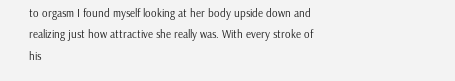to orgasm I found myself looking at her body upside down and realizing just how attractive she really was. With every stroke of his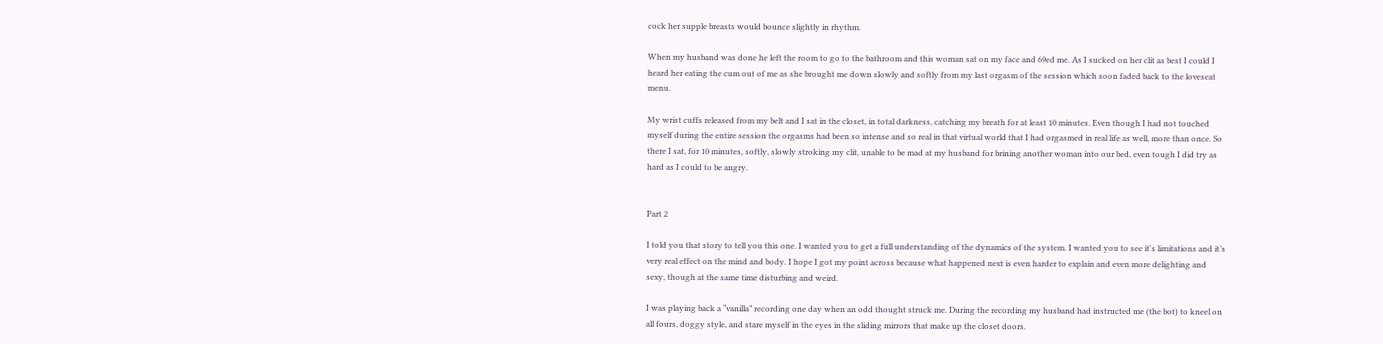cock her supple breasts would bounce slightly in rhythm.

When my husband was done he left the room to go to the bathroom and this woman sat on my face and 69ed me. As I sucked on her clit as best I could I heard her eating the cum out of me as she brought me down slowly and softly from my last orgasm of the session which soon faded back to the loveseat menu.

My wrist cuffs released from my belt and I sat in the closet, in total darkness, catching my breath for at least 10 minutes. Even though I had not touched myself during the entire session the orgasms had been so intense and so real in that virtual world that I had orgasmed in real life as well, more than once. So there I sat, for 10 minutes, softly, slowly stroking my clit, unable to be mad at my husband for brining another woman into our bed, even tough I did try as hard as I could to be angry.


Part 2

I told you that story to tell you this one. I wanted you to get a full understanding of the dynamics of the system. I wanted you to see it's limitations and it’s very real effect on the mind and body. I hope I got my point across because what happened next is even harder to explain and even more delighting and sexy, though at the same time disturbing and weird.

I was playing back a “vanilla” recording one day when an odd thought struck me. During the recording my husband had instructed me (the bot) to kneel on all fours, doggy style, and stare myself in the eyes in the sliding mirrors that make up the closet doors.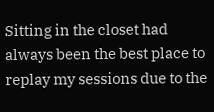Sitting in the closet had always been the best place to replay my sessions due to the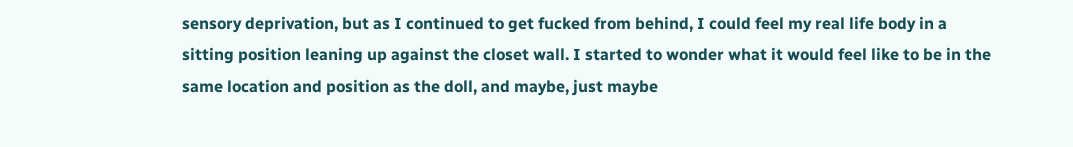sensory deprivation, but as I continued to get fucked from behind, I could feel my real life body in a sitting position leaning up against the closet wall. I started to wonder what it would feel like to be in the same location and position as the doll, and maybe, just maybe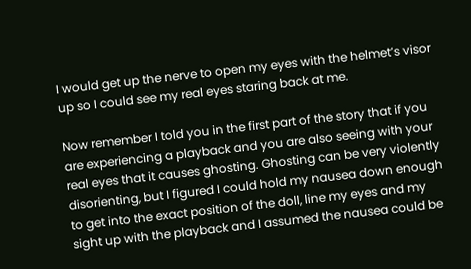I would get up the nerve to open my eyes with the helmet’s visor up so I could see my real eyes staring back at me.

Now remember I told you in the first part of the story that if you are experiencing a playback and you are also seeing with your real eyes that it causes ghosting. Ghosting can be very violently disorienting, but I figured I could hold my nausea down enough to get into the exact position of the doll, line my eyes and my sight up with the playback and I assumed the nausea could be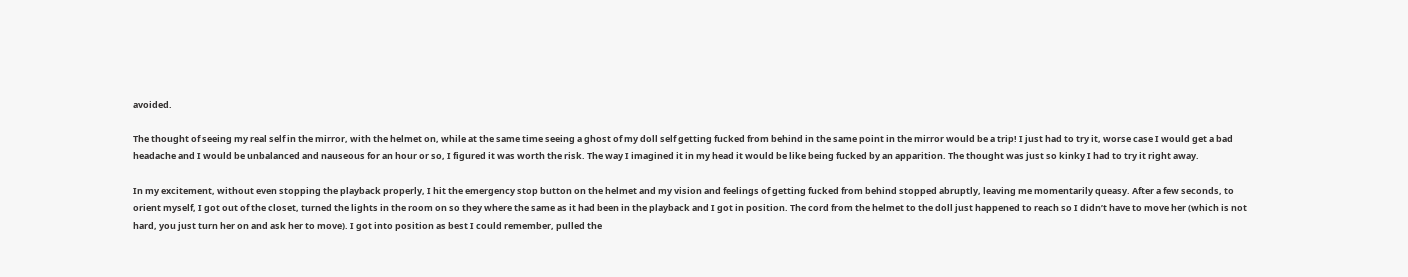avoided.

The thought of seeing my real self in the mirror, with the helmet on, while at the same time seeing a ghost of my doll self getting fucked from behind in the same point in the mirror would be a trip! I just had to try it, worse case I would get a bad headache and I would be unbalanced and nauseous for an hour or so, I figured it was worth the risk. The way I imagined it in my head it would be like being fucked by an apparition. The thought was just so kinky I had to try it right away.

In my excitement, without even stopping the playback properly, I hit the emergency stop button on the helmet and my vision and feelings of getting fucked from behind stopped abruptly, leaving me momentarily queasy. After a few seconds, to orient myself, I got out of the closet, turned the lights in the room on so they where the same as it had been in the playback and I got in position. The cord from the helmet to the doll just happened to reach so I didn’t have to move her (which is not hard, you just turn her on and ask her to move). I got into position as best I could remember, pulled the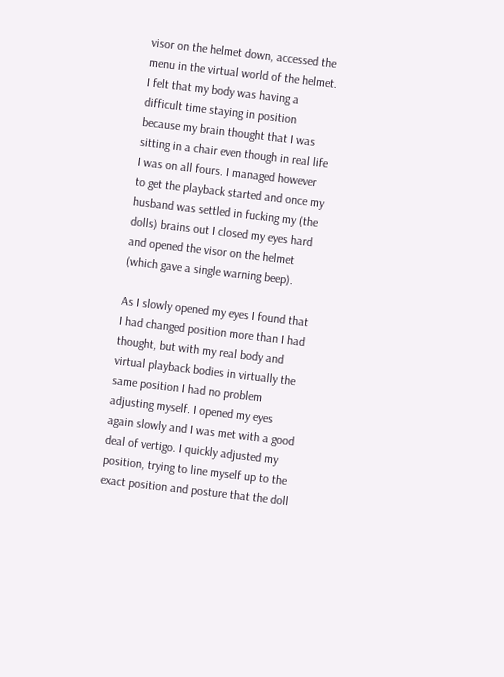visor on the helmet down, accessed the menu in the virtual world of the helmet. I felt that my body was having a difficult time staying in position because my brain thought that I was sitting in a chair even though in real life I was on all fours. I managed however to get the playback started and once my husband was settled in fucking my (the dolls) brains out I closed my eyes hard and opened the visor on the helmet (which gave a single warning beep).

As I slowly opened my eyes I found that I had changed position more than I had thought, but with my real body and virtual playback bodies in virtually the same position I had no problem adjusting myself. I opened my eyes again slowly and I was met with a good deal of vertigo. I quickly adjusted my position, trying to line myself up to the exact position and posture that the doll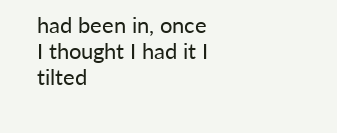had been in, once I thought I had it I tilted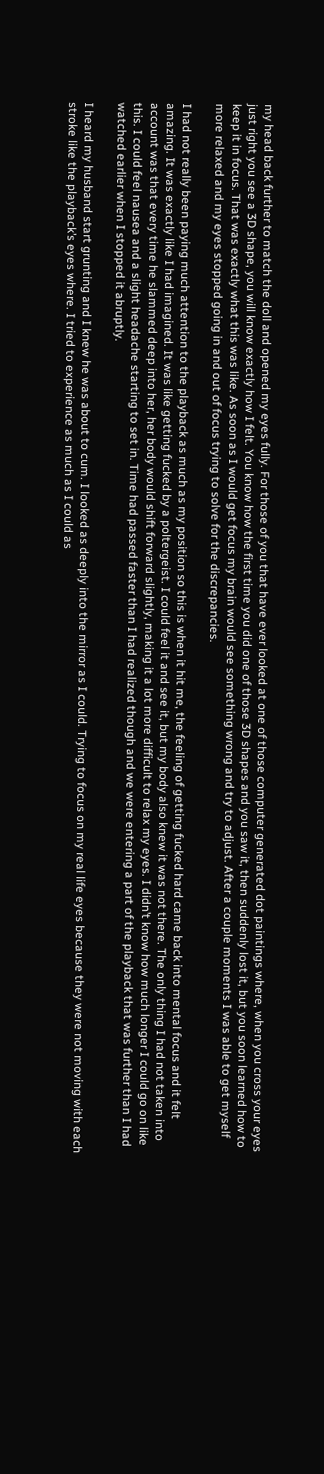my head back further to match the doll and opened my eyes fully. For those of you that have ever looked at one of those computer generated dot paintings where, when you cross your eyes just right you see a 3D shape, you will know exactly how I felt. You know how the first time you did one of those 3D shapes and you saw it, then suddenly lost it, but you soon learned how to keep it in focus. That was exactly what this was like. As soon as I would get focus my brain would see something wrong and try to adjust. After a couple moments I was able to get myself more relaxed and my eyes stopped going in and out of focus trying to solve for the discrepancies.

I had not really been paying much attention to the playback as much as my position so this is when it hit me, the feeling of getting fucked hard came back into mental focus and it felt amazing. It was exactly like I had imagined. It was like getting fucked by a poltergeist. I could feel it and see it, but my body also knew it was not there. The only thing I had not taken into account was that every time he slammed deep into her, her body would shift forward slightly, making it a lot more difficult to relax my eyes. I didn’t know how much longer I could go on like this. I could feel nausea and a slight headache starting to set in. Time had passed faster than I had realized though and we were entering a part of the playback that was further than I had watched earlier when I stopped it abruptly.

I heard my husband start grunting and I knew he was about to cum. I looked as deeply into the mirror as I could. Trying to focus on my real life eyes because they were not moving with each stroke like the playback’s eyes where. I tried to experience as much as I could as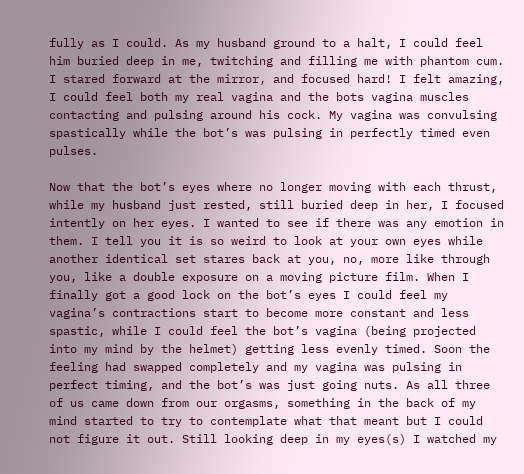fully as I could. As my husband ground to a halt, I could feel him buried deep in me, twitching and filling me with phantom cum. I stared forward at the mirror, and focused hard! I felt amazing, I could feel both my real vagina and the bots vagina muscles contacting and pulsing around his cock. My vagina was convulsing spastically while the bot’s was pulsing in perfectly timed even pulses.

Now that the bot’s eyes where no longer moving with each thrust, while my husband just rested, still buried deep in her, I focused intently on her eyes. I wanted to see if there was any emotion in them. I tell you it is so weird to look at your own eyes while another identical set stares back at you, no, more like through you, like a double exposure on a moving picture film. When I finally got a good lock on the bot’s eyes I could feel my vagina’s contractions start to become more constant and less spastic, while I could feel the bot’s vagina (being projected into my mind by the helmet) getting less evenly timed. Soon the feeling had swapped completely and my vagina was pulsing in perfect timing, and the bot’s was just going nuts. As all three of us came down from our orgasms, something in the back of my mind started to try to contemplate what that meant but I could not figure it out. Still looking deep in my eyes(s) I watched my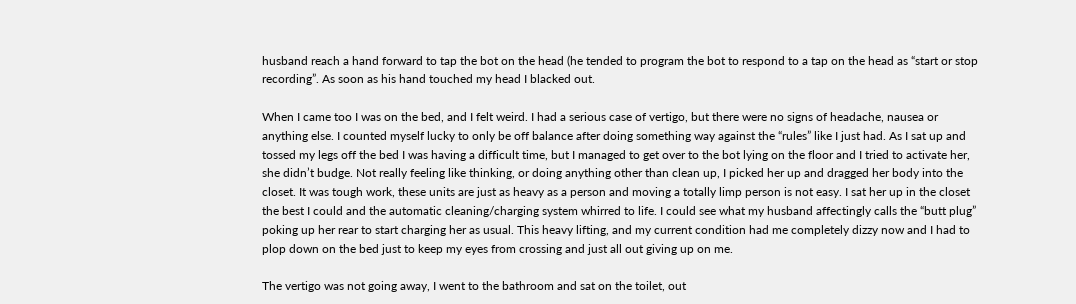husband reach a hand forward to tap the bot on the head (he tended to program the bot to respond to a tap on the head as “start or stop recording”. As soon as his hand touched my head I blacked out.

When I came too I was on the bed, and I felt weird. I had a serious case of vertigo, but there were no signs of headache, nausea or anything else. I counted myself lucky to only be off balance after doing something way against the “rules” like I just had. As I sat up and tossed my legs off the bed I was having a difficult time, but I managed to get over to the bot lying on the floor and I tried to activate her, she didn’t budge. Not really feeling like thinking, or doing anything other than clean up, I picked her up and dragged her body into the closet. It was tough work, these units are just as heavy as a person and moving a totally limp person is not easy. I sat her up in the closet the best I could and the automatic cleaning/charging system whirred to life. I could see what my husband affectingly calls the “butt plug” poking up her rear to start charging her as usual. This heavy lifting, and my current condition had me completely dizzy now and I had to plop down on the bed just to keep my eyes from crossing and just all out giving up on me.

The vertigo was not going away, I went to the bathroom and sat on the toilet, out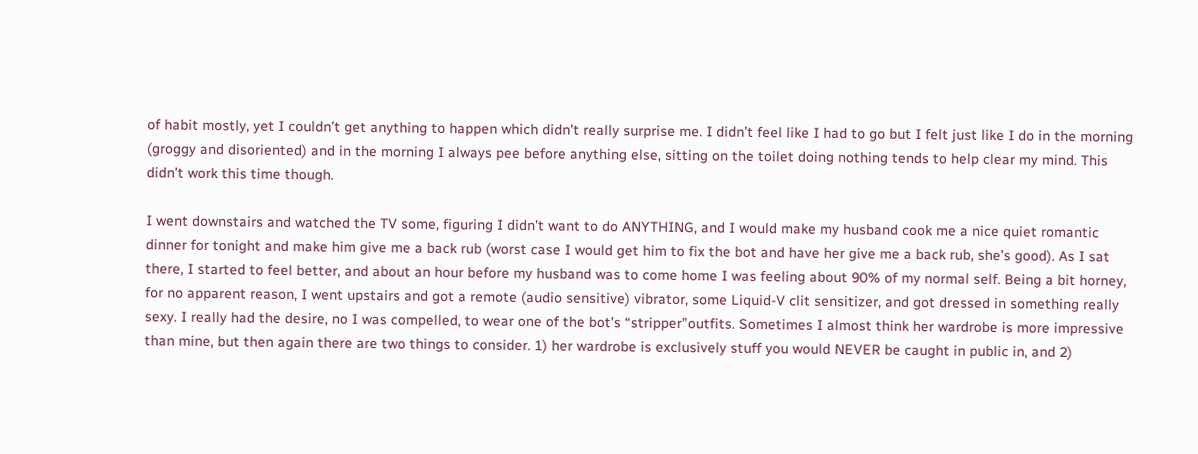of habit mostly, yet I couldn’t get anything to happen which didn’t really surprise me. I didn’t feel like I had to go but I felt just like I do in the morning (groggy and disoriented) and in the morning I always pee before anything else, sitting on the toilet doing nothing tends to help clear my mind. This didn’t work this time though.

I went downstairs and watched the TV some, figuring I didn’t want to do ANYTHING, and I would make my husband cook me a nice quiet romantic dinner for tonight and make him give me a back rub (worst case I would get him to fix the bot and have her give me a back rub, she’s good). As I sat there, I started to feel better, and about an hour before my husband was to come home I was feeling about 90% of my normal self. Being a bit horney, for no apparent reason, I went upstairs and got a remote (audio sensitive) vibrator, some Liquid-V clit sensitizer, and got dressed in something really sexy. I really had the desire, no I was compelled, to wear one of the bot’s “stripper”outfits. Sometimes I almost think her wardrobe is more impressive than mine, but then again there are two things to consider. 1) her wardrobe is exclusively stuff you would NEVER be caught in public in, and 2)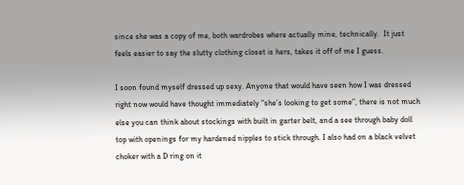since she was a copy of me, both wardrobes where actually mine, technically.  It just feels easier to say the slutty clothing closet is hers, takes it off of me I guess.

I soon found myself dressed up sexy. Anyone that would have seen how I was dressed right now would have thought immediately “she’s looking to get some”, there is not much else you can think about stockings with built in garter belt, and a see through baby doll top with openings for my hardened nipples to stick through. I also had on a black velvet choker with a D ring on it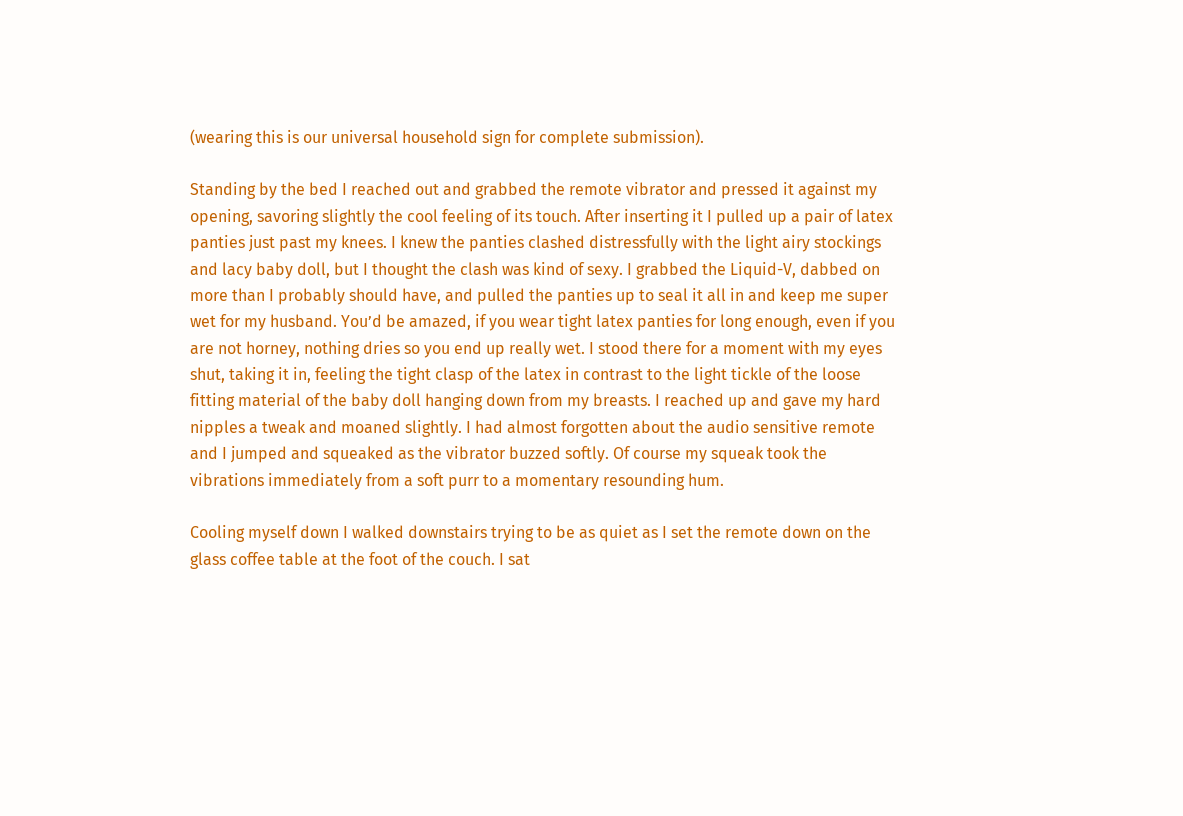(wearing this is our universal household sign for complete submission).

Standing by the bed I reached out and grabbed the remote vibrator and pressed it against my opening, savoring slightly the cool feeling of its touch. After inserting it I pulled up a pair of latex panties just past my knees. I knew the panties clashed distressfully with the light airy stockings and lacy baby doll, but I thought the clash was kind of sexy. I grabbed the Liquid-V, dabbed on more than I probably should have, and pulled the panties up to seal it all in and keep me super wet for my husband. You’d be amazed, if you wear tight latex panties for long enough, even if you are not horney, nothing dries so you end up really wet. I stood there for a moment with my eyes shut, taking it in, feeling the tight clasp of the latex in contrast to the light tickle of the loose fitting material of the baby doll hanging down from my breasts. I reached up and gave my hard nipples a tweak and moaned slightly. I had almost forgotten about the audio sensitive remote and I jumped and squeaked as the vibrator buzzed softly. Of course my squeak took the vibrations immediately from a soft purr to a momentary resounding hum.

Cooling myself down I walked downstairs trying to be as quiet as I set the remote down on the glass coffee table at the foot of the couch. I sat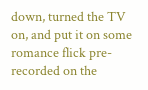down, turned the TV on, and put it on some romance flick pre-recorded on the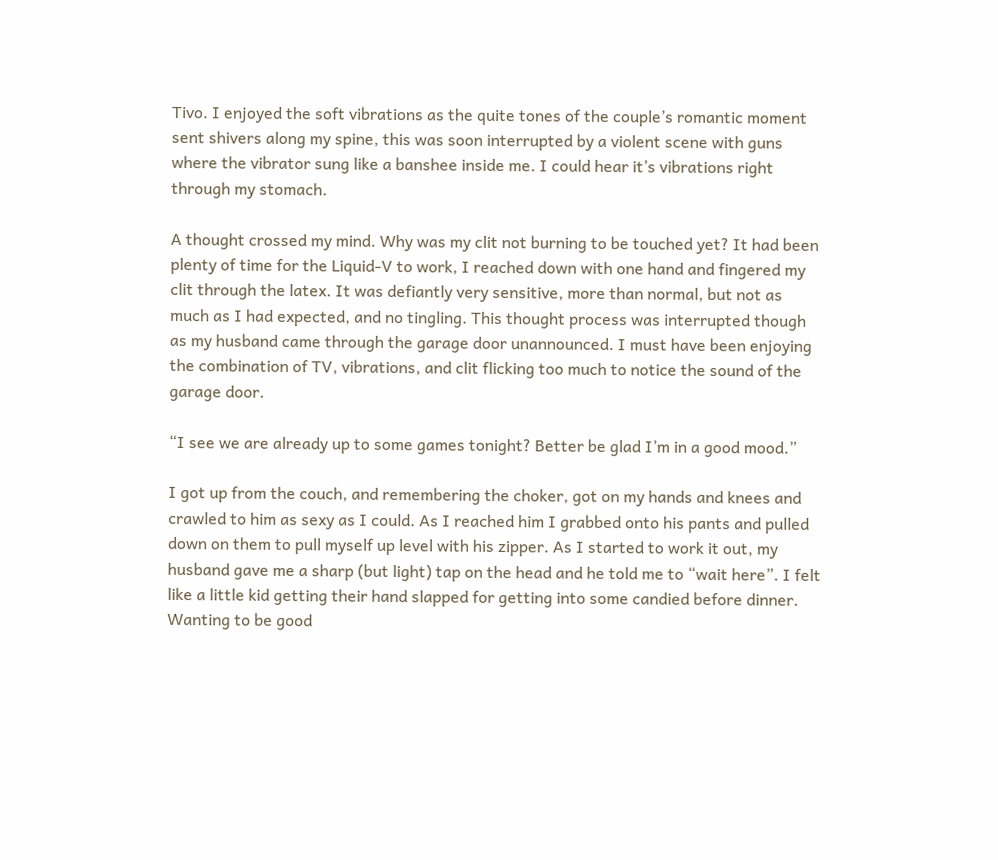Tivo. I enjoyed the soft vibrations as the quite tones of the couple’s romantic moment sent shivers along my spine, this was soon interrupted by a violent scene with guns where the vibrator sung like a banshee inside me. I could hear it’s vibrations right through my stomach.

A thought crossed my mind. Why was my clit not burning to be touched yet? It had been plenty of time for the Liquid-V to work, I reached down with one hand and fingered my clit through the latex. It was defiantly very sensitive, more than normal, but not as much as I had expected, and no tingling. This thought process was interrupted though as my husband came through the garage door unannounced. I must have been enjoying the combination of TV, vibrations, and clit flicking too much to notice the sound of the garage door.

“I see we are already up to some games tonight? Better be glad I’m in a good mood.”

I got up from the couch, and remembering the choker, got on my hands and knees and crawled to him as sexy as I could. As I reached him I grabbed onto his pants and pulled down on them to pull myself up level with his zipper. As I started to work it out, my husband gave me a sharp (but light) tap on the head and he told me to “wait here”. I felt like a little kid getting their hand slapped for getting into some candied before dinner. Wanting to be good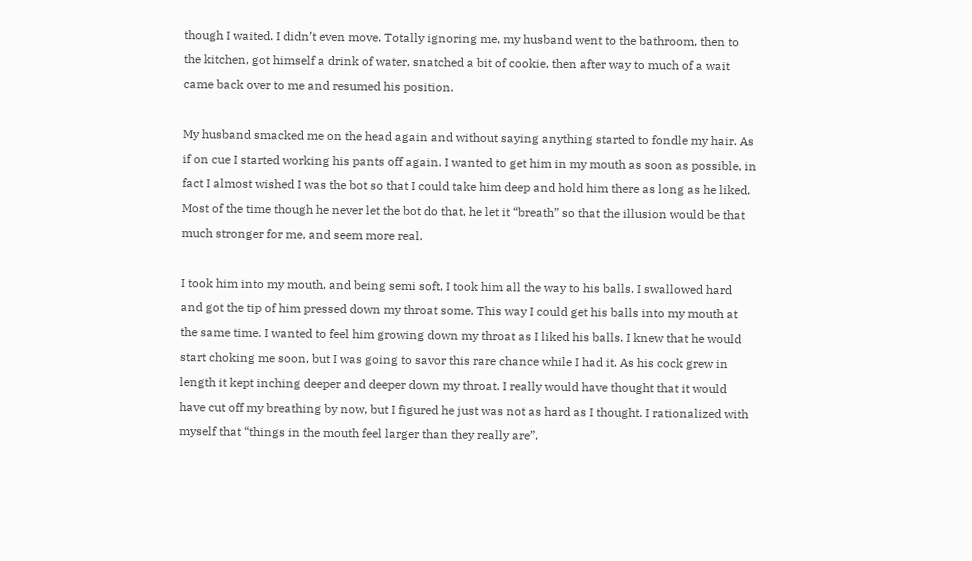though I waited. I didn’t even move. Totally ignoring me, my husband went to the bathroom, then to the kitchen, got himself a drink of water, snatched a bit of cookie, then after way to much of a wait came back over to me and resumed his position.

My husband smacked me on the head again and without saying anything started to fondle my hair. As if on cue I started working his pants off again. I wanted to get him in my mouth as soon as possible, in fact I almost wished I was the bot so that I could take him deep and hold him there as long as he liked. Most of the time though he never let the bot do that, he let it “breath” so that the illusion would be that much stronger for me, and seem more real.

I took him into my mouth, and being semi soft, I took him all the way to his balls. I swallowed hard and got the tip of him pressed down my throat some. This way I could get his balls into my mouth at the same time. I wanted to feel him growing down my throat as I liked his balls. I knew that he would start choking me soon, but I was going to savor this rare chance while I had it. As his cock grew in length it kept inching deeper and deeper down my throat. I really would have thought that it would have cut off my breathing by now, but I figured he just was not as hard as I thought. I rationalized with myself that “things in the mouth feel larger than they really are”.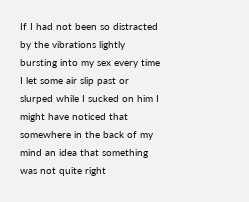If I had not been so distracted by the vibrations lightly bursting into my sex every time I let some air slip past or slurped while I sucked on him I might have noticed that somewhere in the back of my mind an idea that something was not quite right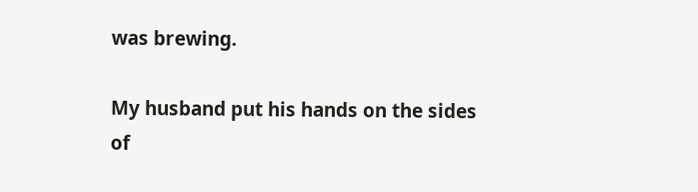was brewing.

My husband put his hands on the sides of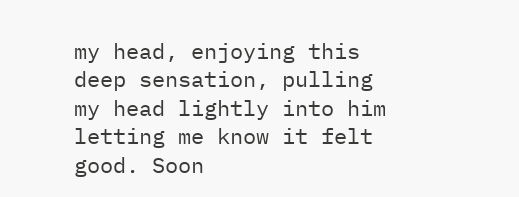my head, enjoying this deep sensation, pulling my head lightly into him letting me know it felt good. Soon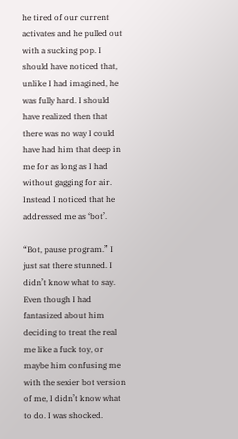he tired of our current activates and he pulled out with a sucking pop. I should have noticed that, unlike I had imagined, he was fully hard. I should have realized then that there was no way I could have had him that deep in me for as long as I had without gagging for air. Instead I noticed that he addressed me as ‘bot’.

“Bot, pause program.” I just sat there stunned. I didn’t know what to say. Even though I had fantasized about him deciding to treat the real me like a fuck toy, or maybe him confusing me with the sexier bot version of me, I didn’t know what to do. I was shocked.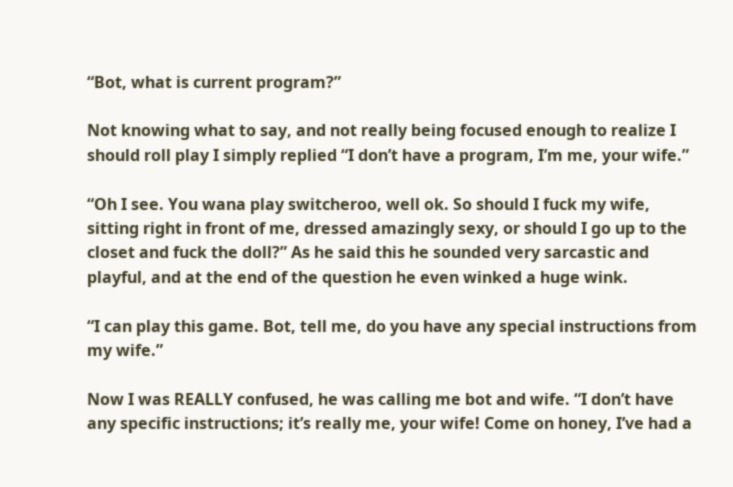“Bot, what is current program?”

Not knowing what to say, and not really being focused enough to realize I should roll play I simply replied “I don’t have a program, I’m me, your wife.”

“Oh I see. You wana play switcheroo, well ok. So should I fuck my wife, sitting right in front of me, dressed amazingly sexy, or should I go up to the closet and fuck the doll?” As he said this he sounded very sarcastic and playful, and at the end of the question he even winked a huge wink.

“I can play this game. Bot, tell me, do you have any special instructions from my wife.”

Now I was REALLY confused, he was calling me bot and wife. “I don’t have any specific instructions; it’s really me, your wife! Come on honey, I’ve had a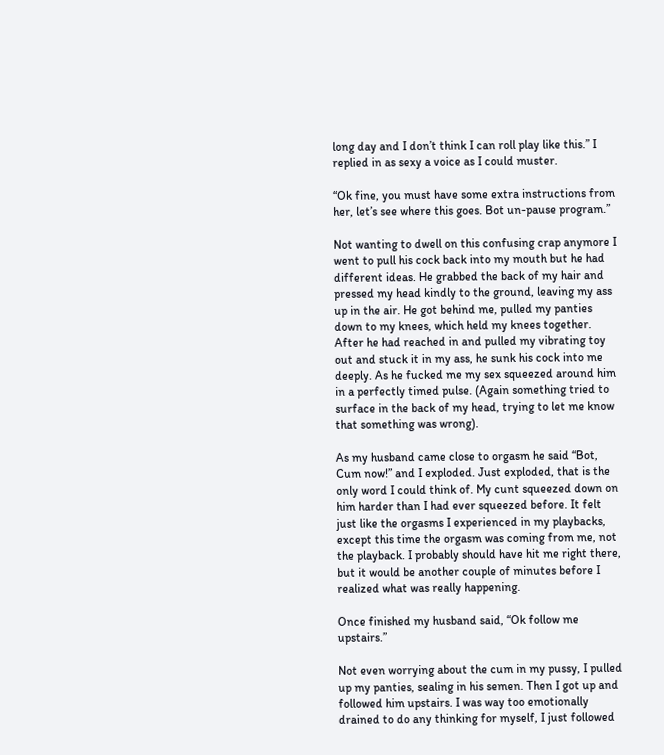long day and I don’t think I can roll play like this.” I replied in as sexy a voice as I could muster.

“Ok fine, you must have some extra instructions from her, let’s see where this goes. Bot un-pause program.”

Not wanting to dwell on this confusing crap anymore I went to pull his cock back into my mouth but he had different ideas. He grabbed the back of my hair and pressed my head kindly to the ground, leaving my ass up in the air. He got behind me, pulled my panties down to my knees, which held my knees together. After he had reached in and pulled my vibrating toy out and stuck it in my ass, he sunk his cock into me deeply. As he fucked me my sex squeezed around him in a perfectly timed pulse. (Again something tried to surface in the back of my head, trying to let me know that something was wrong).

As my husband came close to orgasm he said “Bot, Cum now!” and I exploded. Just exploded, that is the only word I could think of. My cunt squeezed down on him harder than I had ever squeezed before. It felt just like the orgasms I experienced in my playbacks, except this time the orgasm was coming from me, not the playback. I probably should have hit me right there, but it would be another couple of minutes before I realized what was really happening.

Once finished my husband said, “Ok follow me upstairs.”

Not even worrying about the cum in my pussy, I pulled up my panties, sealing in his semen. Then I got up and followed him upstairs. I was way too emotionally drained to do any thinking for myself, I just followed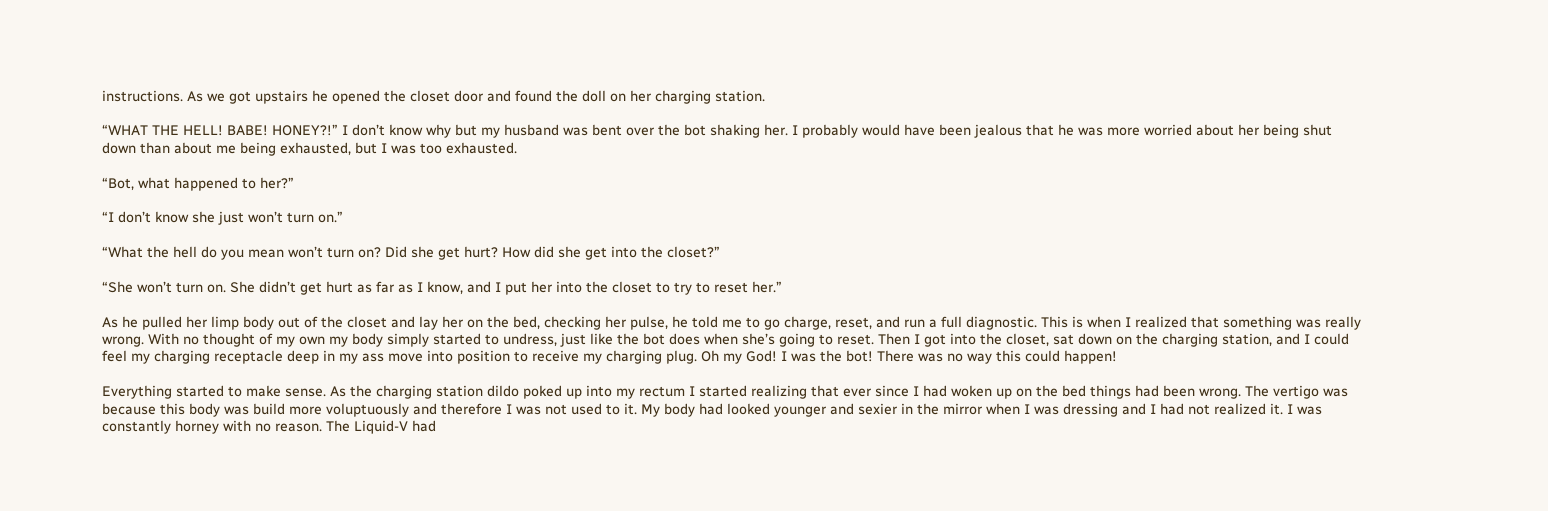instructions. As we got upstairs he opened the closet door and found the doll on her charging station.

“WHAT THE HELL! BABE! HONEY?!” I don’t know why but my husband was bent over the bot shaking her. I probably would have been jealous that he was more worried about her being shut down than about me being exhausted, but I was too exhausted.

“Bot, what happened to her?”

“I don’t know she just won’t turn on.”

“What the hell do you mean won’t turn on? Did she get hurt? How did she get into the closet?”

“She won’t turn on. She didn’t get hurt as far as I know, and I put her into the closet to try to reset her.”

As he pulled her limp body out of the closet and lay her on the bed, checking her pulse, he told me to go charge, reset, and run a full diagnostic. This is when I realized that something was really wrong. With no thought of my own my body simply started to undress, just like the bot does when she’s going to reset. Then I got into the closet, sat down on the charging station, and I could feel my charging receptacle deep in my ass move into position to receive my charging plug. Oh my God! I was the bot! There was no way this could happen!

Everything started to make sense. As the charging station dildo poked up into my rectum I started realizing that ever since I had woken up on the bed things had been wrong. The vertigo was because this body was build more voluptuously and therefore I was not used to it. My body had looked younger and sexier in the mirror when I was dressing and I had not realized it. I was constantly horney with no reason. The Liquid-V had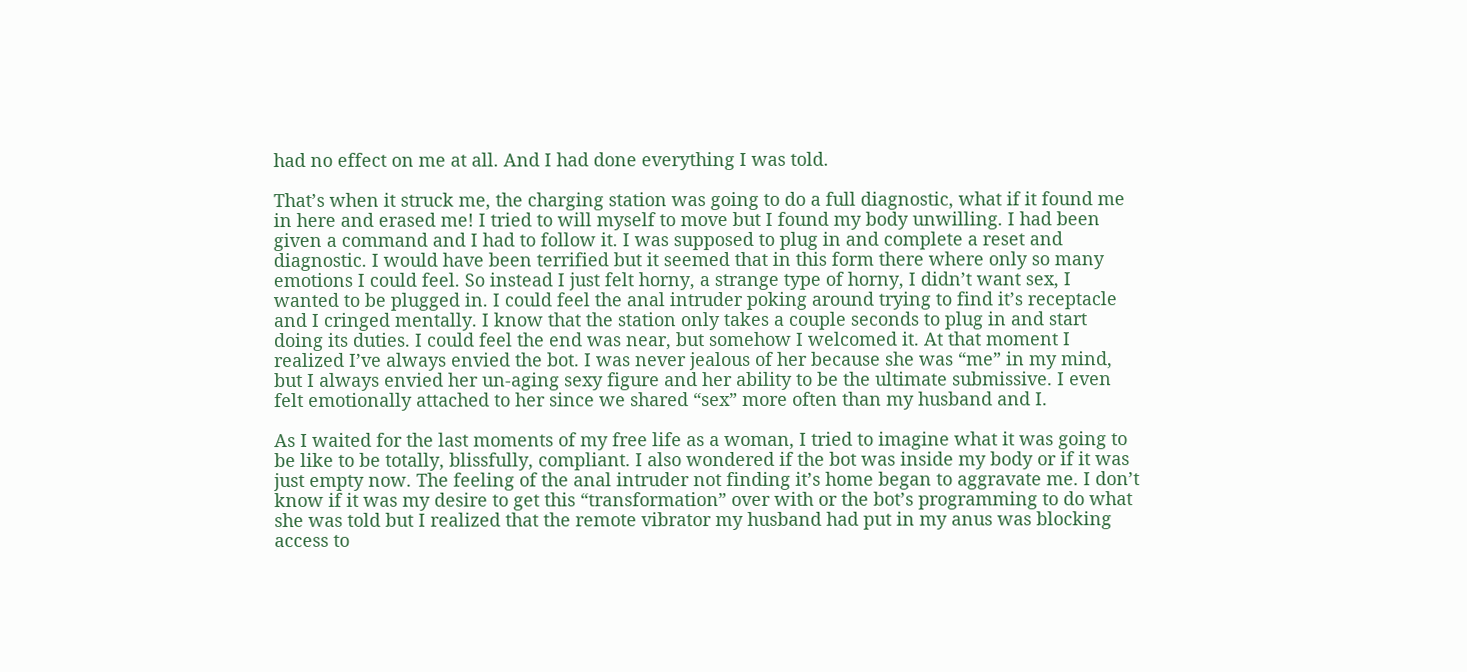had no effect on me at all. And I had done everything I was told.

That’s when it struck me, the charging station was going to do a full diagnostic, what if it found me in here and erased me! I tried to will myself to move but I found my body unwilling. I had been given a command and I had to follow it. I was supposed to plug in and complete a reset and diagnostic. I would have been terrified but it seemed that in this form there where only so many emotions I could feel. So instead I just felt horny, a strange type of horny, I didn’t want sex, I wanted to be plugged in. I could feel the anal intruder poking around trying to find it’s receptacle and I cringed mentally. I know that the station only takes a couple seconds to plug in and start doing its duties. I could feel the end was near, but somehow I welcomed it. At that moment I realized I’ve always envied the bot. I was never jealous of her because she was “me” in my mind, but I always envied her un-aging sexy figure and her ability to be the ultimate submissive. I even felt emotionally attached to her since we shared “sex” more often than my husband and I.

As I waited for the last moments of my free life as a woman, I tried to imagine what it was going to be like to be totally, blissfully, compliant. I also wondered if the bot was inside my body or if it was just empty now. The feeling of the anal intruder not finding it’s home began to aggravate me. I don’t know if it was my desire to get this “transformation” over with or the bot’s programming to do what she was told but I realized that the remote vibrator my husband had put in my anus was blocking access to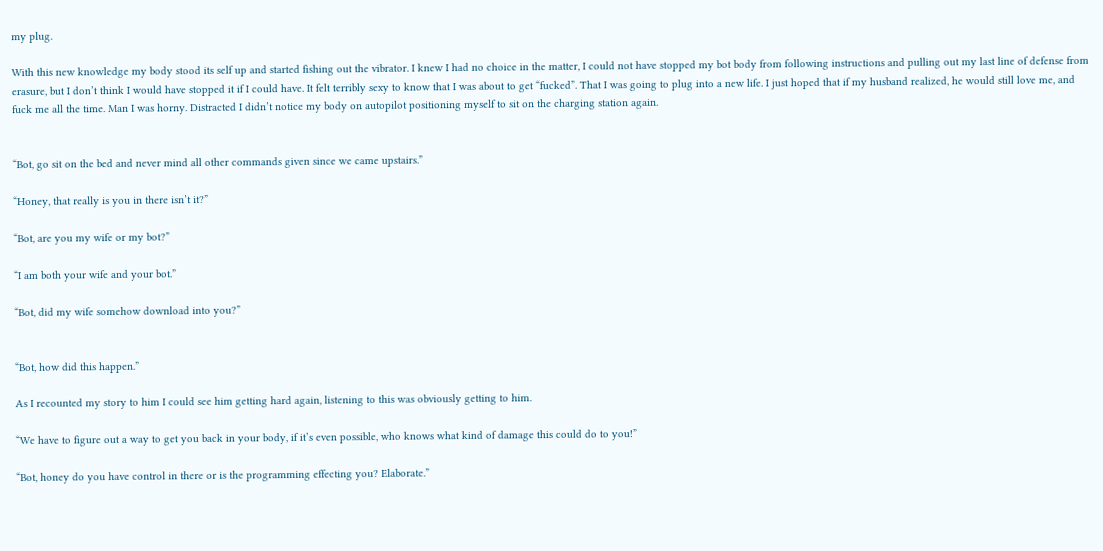my plug.

With this new knowledge my body stood its self up and started fishing out the vibrator. I knew I had no choice in the matter, I could not have stopped my bot body from following instructions and pulling out my last line of defense from erasure, but I don’t think I would have stopped it if I could have. It felt terribly sexy to know that I was about to get “fucked”. That I was going to plug into a new life. I just hoped that if my husband realized, he would still love me, and fuck me all the time. Man I was horny. Distracted I didn’t notice my body on autopilot positioning myself to sit on the charging station again.


“Bot, go sit on the bed and never mind all other commands given since we came upstairs.”

“Honey, that really is you in there isn’t it?”

“Bot, are you my wife or my bot?”

“I am both your wife and your bot.”

“Bot, did my wife somehow download into you?”


“Bot, how did this happen.”

As I recounted my story to him I could see him getting hard again, listening to this was obviously getting to him.

“We have to figure out a way to get you back in your body, if it’s even possible, who knows what kind of damage this could do to you!”

“Bot, honey do you have control in there or is the programming effecting you? Elaborate.”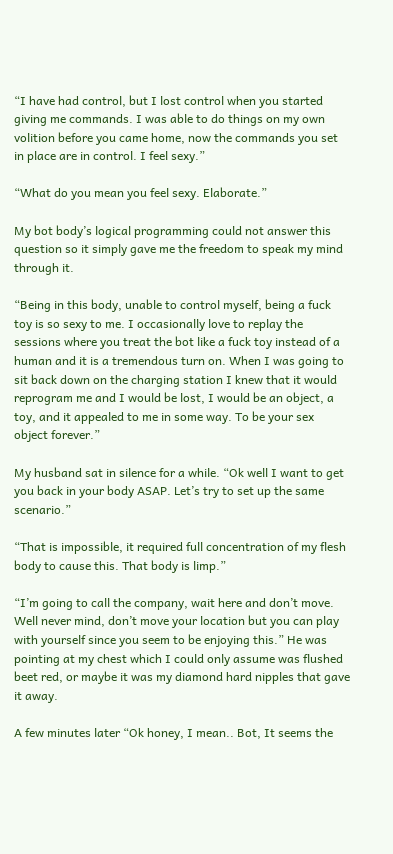“I have had control, but I lost control when you started giving me commands. I was able to do things on my own volition before you came home, now the commands you set in place are in control. I feel sexy.”

“What do you mean you feel sexy. Elaborate.”

My bot body’s logical programming could not answer this question so it simply gave me the freedom to speak my mind through it.

“Being in this body, unable to control myself, being a fuck toy is so sexy to me. I occasionally love to replay the sessions where you treat the bot like a fuck toy instead of a human and it is a tremendous turn on. When I was going to sit back down on the charging station I knew that it would reprogram me and I would be lost, I would be an object, a toy, and it appealed to me in some way. To be your sex object forever.”

My husband sat in silence for a while. “Ok well I want to get you back in your body ASAP. Let’s try to set up the same scenario.”

“That is impossible, it required full concentration of my flesh body to cause this. That body is limp.”

“I’m going to call the company, wait here and don’t move. Well never mind, don’t move your location but you can play with yourself since you seem to be enjoying this.” He was pointing at my chest which I could only assume was flushed beet red, or maybe it was my diamond hard nipples that gave it away.

A few minutes later “Ok honey, I mean.. Bot, It seems the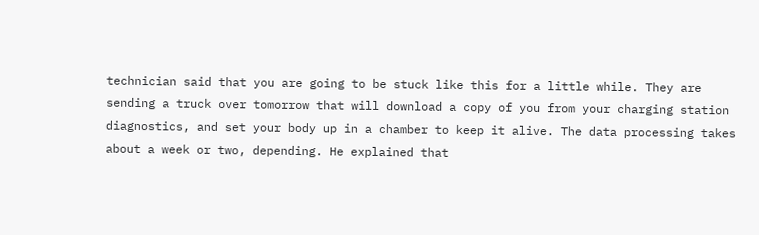technician said that you are going to be stuck like this for a little while. They are sending a truck over tomorrow that will download a copy of you from your charging station diagnostics, and set your body up in a chamber to keep it alive. The data processing takes about a week or two, depending. He explained that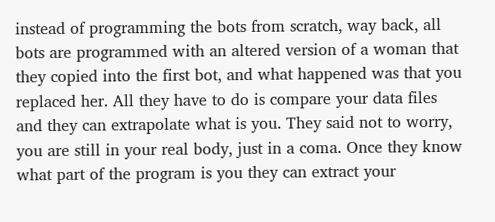instead of programming the bots from scratch, way back, all bots are programmed with an altered version of a woman that they copied into the first bot, and what happened was that you replaced her. All they have to do is compare your data files and they can extrapolate what is you. They said not to worry, you are still in your real body, just in a coma. Once they know what part of the program is you they can extract your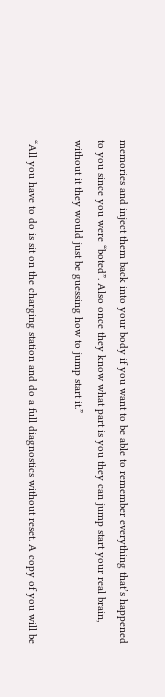memories and inject them back into your body if you want to be able to remember everything that’s happened to you since you were “boted”. Also once they know what part is you they can jump start your real brain, without it they would just be guessing how to jump start it.”

“All you have to do is sit on the charging station and do a full diagnostics without reset. A copy of you will be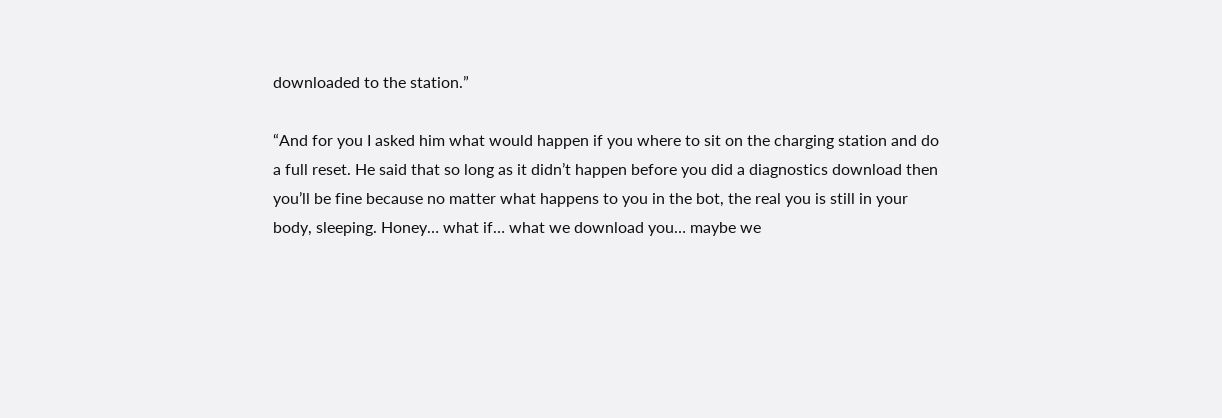downloaded to the station.”

“And for you I asked him what would happen if you where to sit on the charging station and do a full reset. He said that so long as it didn’t happen before you did a diagnostics download then you’ll be fine because no matter what happens to you in the bot, the real you is still in your body, sleeping. Honey… what if… what we download you… maybe we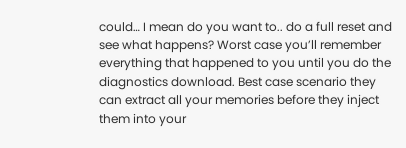could… I mean do you want to.. do a full reset and see what happens? Worst case you’ll remember everything that happened to you until you do the diagnostics download. Best case scenario they can extract all your memories before they inject them into your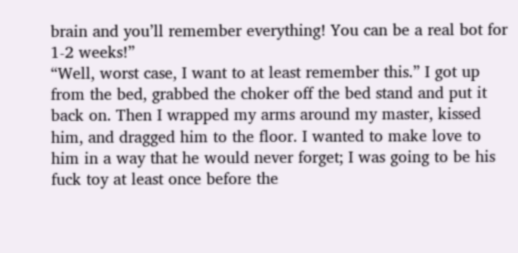brain and you’ll remember everything! You can be a real bot for 1-2 weeks!”
“Well, worst case, I want to at least remember this.” I got up from the bed, grabbed the choker off the bed stand and put it back on. Then I wrapped my arms around my master, kissed him, and dragged him to the floor. I wanted to make love to him in a way that he would never forget; I was going to be his fuck toy at least once before the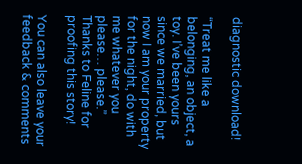diagnostic download!

“Treat me like a belonging, an object, a toy. I’ve been yours since we married, but now I am your property for the night, do with me whatever you please… please.”
Thanks to Feline for proofing this story!

You can also leave your feedback & comments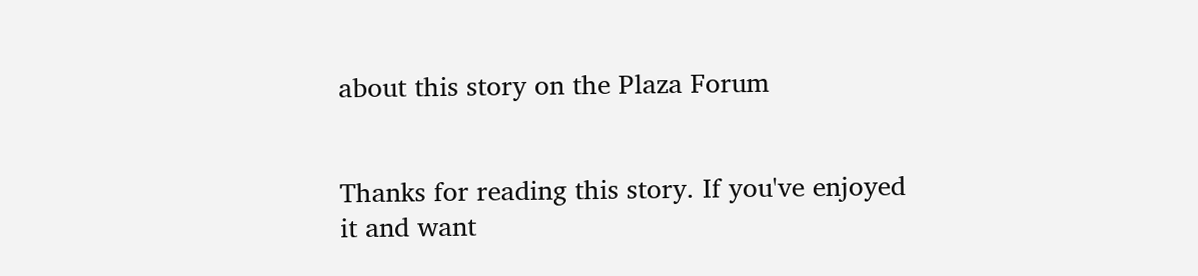about this story on the Plaza Forum


Thanks for reading this story. If you've enjoyed it and want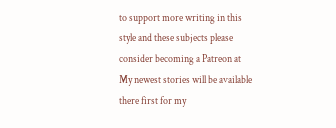to support more writing in this style and these subjects please consider becoming a Patreon at
My newest stories will be available there first for my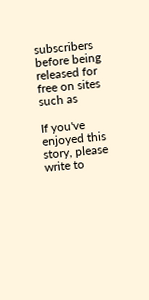subscribers before being released for free on sites such as

If you've enjoyed this story, please write to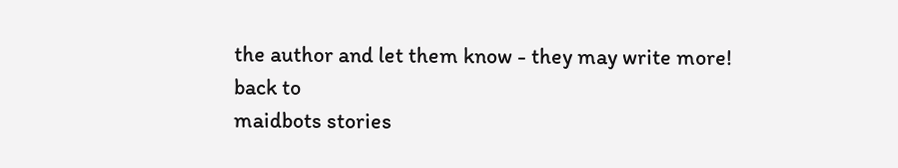the author and let them know - they may write more!
back to
maidbots stories